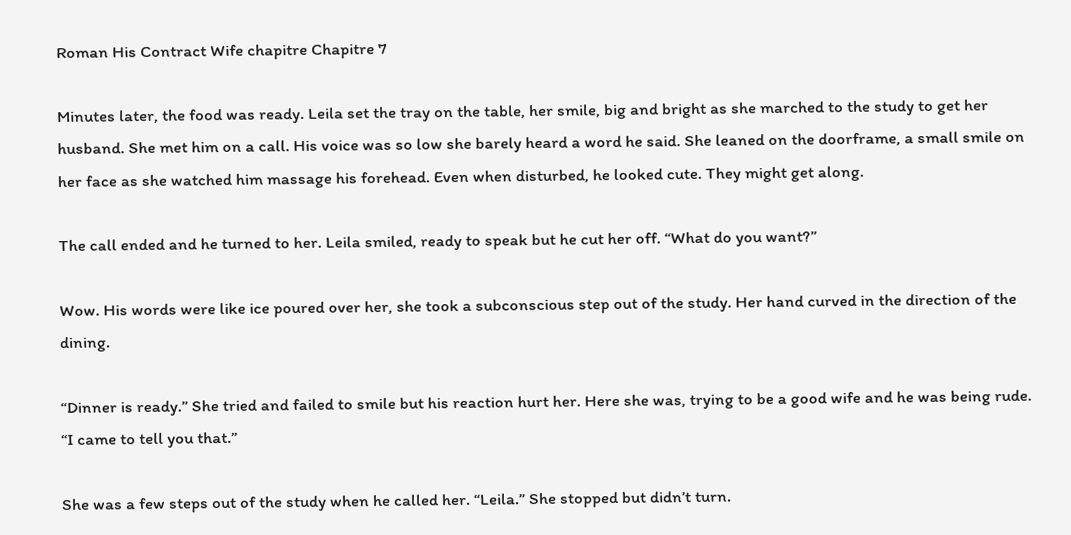Roman His Contract Wife chapitre Chapitre 7

Minutes later, the food was ready. Leila set the tray on the table, her smile, big and bright as she marched to the study to get her husband. She met him on a call. His voice was so low she barely heard a word he said. She leaned on the doorframe, a small smile on her face as she watched him massage his forehead. Even when disturbed, he looked cute. They might get along.

The call ended and he turned to her. Leila smiled, ready to speak but he cut her off. “What do you want?”

Wow. His words were like ice poured over her, she took a subconscious step out of the study. Her hand curved in the direction of the dining.

“Dinner is ready.” She tried and failed to smile but his reaction hurt her. Here she was, trying to be a good wife and he was being rude. “I came to tell you that.”

She was a few steps out of the study when he called her. “Leila.” She stopped but didn’t turn.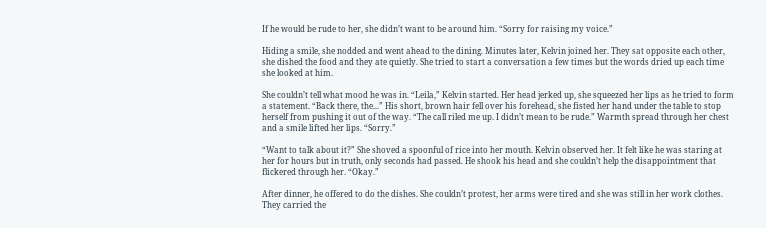If he would be rude to her, she didn’t want to be around him. “Sorry for raising my voice.”

Hiding a smile, she nodded and went ahead to the dining. Minutes later, Kelvin joined her. They sat opposite each other, she dished the food and they ate quietly. She tried to start a conversation a few times but the words dried up each time she looked at him.

She couldn’t tell what mood he was in. “Leila,” Kelvin started. Her head jerked up, she squeezed her lips as he tried to form a statement. “Back there, the...” His short, brown hair fell over his forehead, she fisted her hand under the table to stop herself from pushing it out of the way. “The call riled me up. I didn’t mean to be rude.” Warmth spread through her chest and a smile lifted her lips. “Sorry.”

“Want to talk about it?” She shoved a spoonful of rice into her mouth. Kelvin observed her. It felt like he was staring at her for hours but in truth, only seconds had passed. He shook his head and she couldn’t help the disappointment that flickered through her. “Okay.”

After dinner, he offered to do the dishes. She couldn’t protest, her arms were tired and she was still in her work clothes. They carried the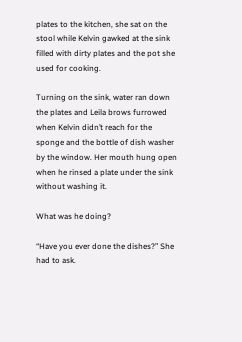plates to the kitchen, she sat on the stool while Kelvin gawked at the sink filled with dirty plates and the pot she used for cooking.

Turning on the sink, water ran down the plates and Leila brows furrowed when Kelvin didn’t reach for the sponge and the bottle of dish washer by the window. Her mouth hung open when he rinsed a plate under the sink without washing it.

What was he doing?

“Have you ever done the dishes?” She had to ask.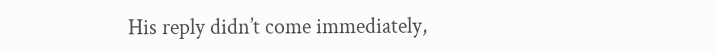His reply didn’t come immediately,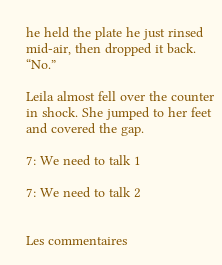he held the plate he just rinsed mid-air, then dropped it back. “No.”

Leila almost fell over the counter in shock. She jumped to her feet and covered the gap.

7: We need to talk 1

7: We need to talk 2


Les commentaires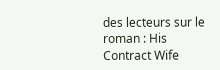des lecteurs sur le roman : His Contract Wife